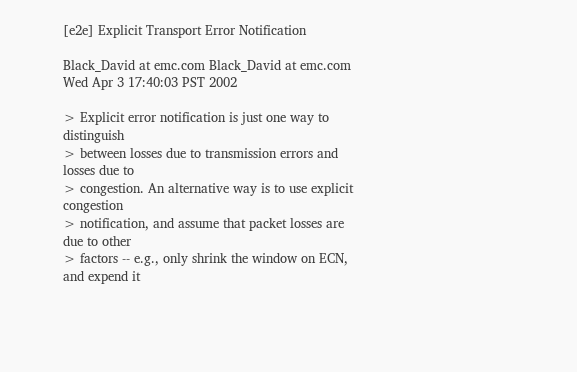[e2e] Explicit Transport Error Notification

Black_David at emc.com Black_David at emc.com
Wed Apr 3 17:40:03 PST 2002

> Explicit error notification is just one way to distinguish
> between losses due to transmission errors and losses due to
> congestion. An alternative way is to use explicit congestion
> notification, and assume that packet losses are due to other
> factors -- e.g., only shrink the window on ECN, and expend it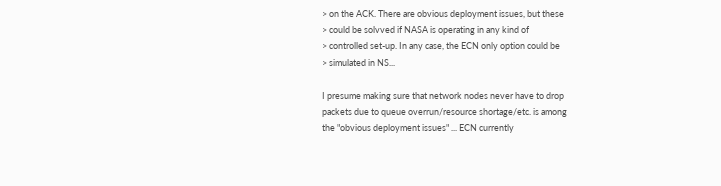> on the ACK. There are obvious deployment issues, but these
> could be solvved if NASA is operating in any kind of
> controlled set-up. In any case, the ECN only option could be
> simulated in NS...

I presume making sure that network nodes never have to drop
packets due to queue overrun/resource shortage/etc. is among
the "obvious deployment issues" ... ECN currently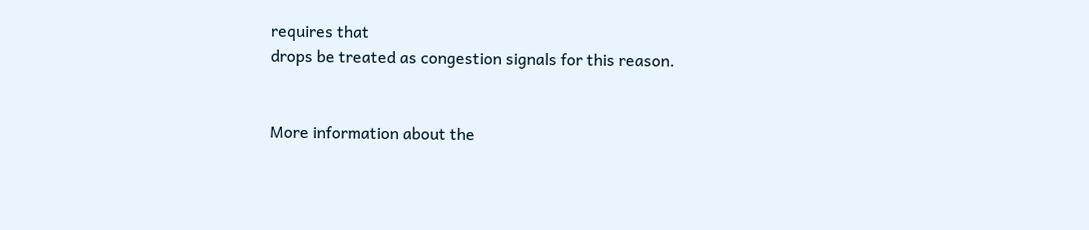requires that
drops be treated as congestion signals for this reason.


More information about the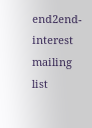end2end-interest mailing list